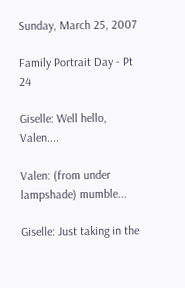Sunday, March 25, 2007

Family Portrait Day - Pt 24

Giselle: Well hello, Valen....

Valen: (from under lampshade) mumble...

Giselle: Just taking in the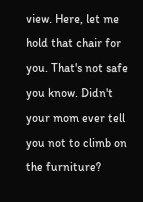view. Here, let me hold that chair for you. That's not safe you know. Didn't your mom ever tell you not to climb on the furniture?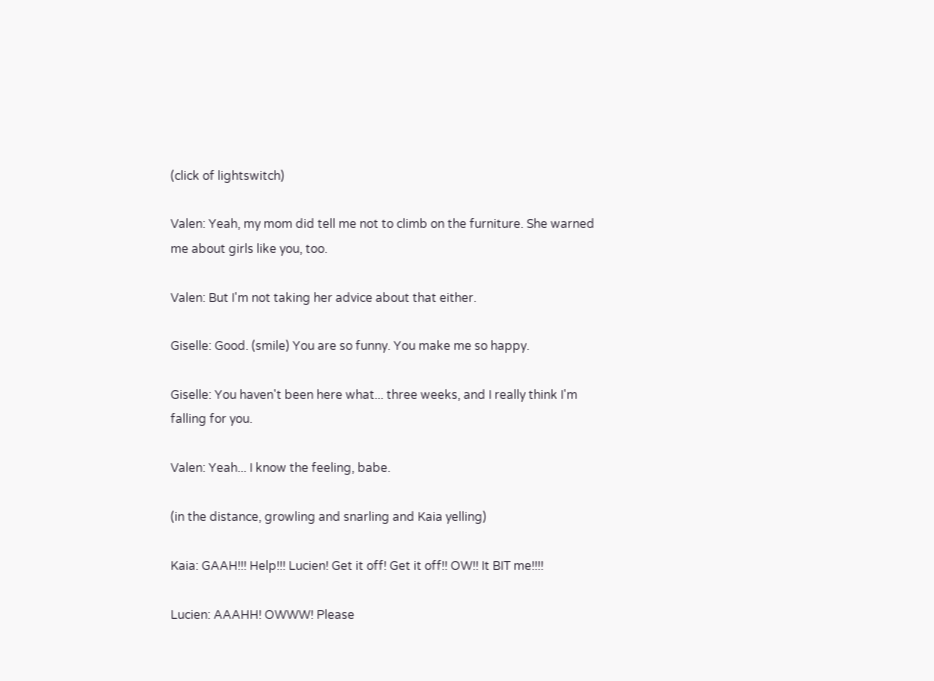(click of lightswitch)

Valen: Yeah, my mom did tell me not to climb on the furniture. She warned me about girls like you, too.

Valen: But I'm not taking her advice about that either.

Giselle: Good. (smile) You are so funny. You make me so happy.

Giselle: You haven't been here what... three weeks, and I really think I'm falling for you.

Valen: Yeah... I know the feeling, babe.

(in the distance, growling and snarling and Kaia yelling)

Kaia: GAAH!!! Help!!! Lucien! Get it off! Get it off!! OW!! It BIT me!!!!

Lucien: AAAHH! OWWW! Please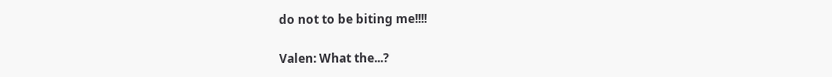do not to be biting me!!!!

Valen: What the...?